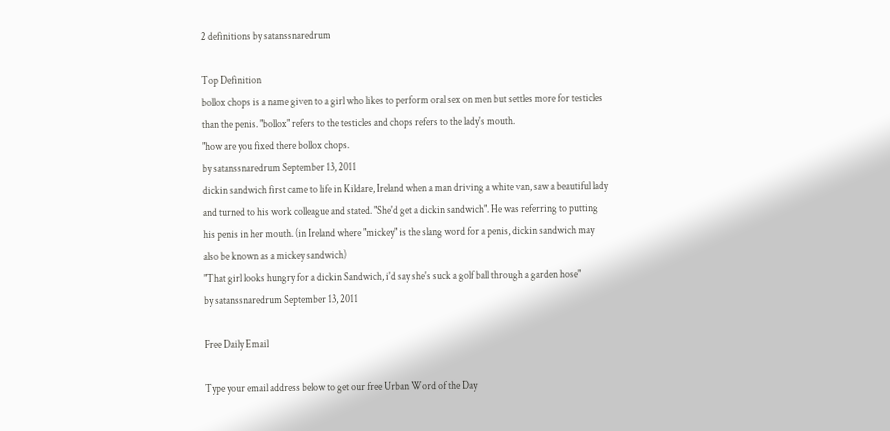2 definitions by satanssnaredrum

Top Definition
bollox chops is a name given to a girl who likes to perform oral sex on men but settles more for testicles than the penis. "bollox" refers to the testicles and chops refers to the lady's mouth.
"how are you fixed there bollox chops.
by satanssnaredrum September 13, 2011
dickin sandwich first came to life in Kildare, Ireland when a man driving a white van, saw a beautiful lady and turned to his work colleague and stated. "She'd get a dickin sandwich". He was referring to putting his penis in her mouth. (in Ireland where "mickey" is the slang word for a penis, dickin sandwich may also be known as a mickey sandwich)
"That girl looks hungry for a dickin Sandwich, i'd say she's suck a golf ball through a garden hose"
by satanssnaredrum September 13, 2011

Free Daily Email

Type your email address below to get our free Urban Word of the Day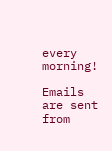every morning!

Emails are sent from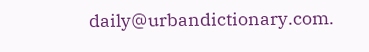daily@urbandictionary.com.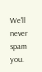We'll never spam you.